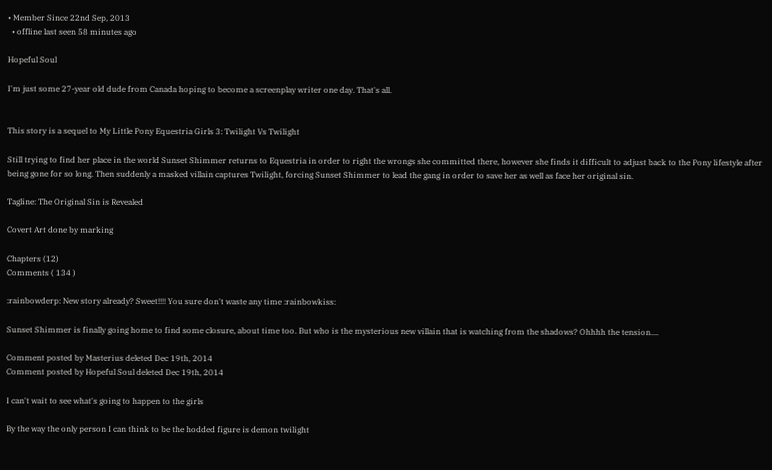• Member Since 22nd Sep, 2013
  • offline last seen 58 minutes ago

Hopeful Soul

I'm just some 27-year old dude from Canada hoping to become a screenplay writer one day. That's all.


This story is a sequel to My Little Pony Equestria Girls 3: Twilight Vs Twilight

Still trying to find her place in the world Sunset Shimmer returns to Equestria in order to right the wrongs she committed there, however she finds it difficult to adjust back to the Pony lifestyle after being gone for so long. Then suddenly a masked villain captures Twilight, forcing Sunset Shimmer to lead the gang in order to save her as well as face her original sin.

Tagline: The Original Sin is Revealed

Covert Art done by marking

Chapters (12)
Comments ( 134 )

:rainbowderp: New story already? Sweet!!!! You sure don't waste any time :rainbowkiss:

Sunset Shimmer is finally going home to find some closure, about time too. But who is the mysterious new villain that is watching from the shadows? Ohhhh the tension....

Comment posted by Masterius deleted Dec 19th, 2014
Comment posted by Hopeful Soul deleted Dec 19th, 2014

I can't wait to see what's going to happen to the girls

By the way the only person I can think to be the hodded figure is demon twilight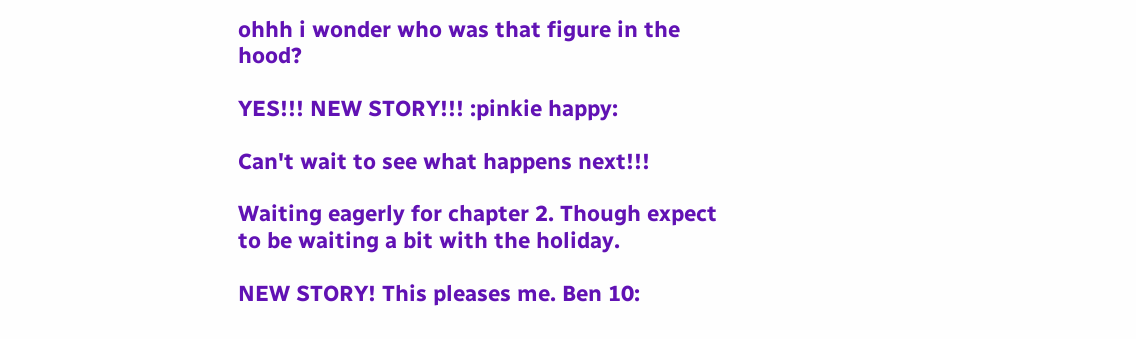ohhh i wonder who was that figure in the hood?

YES!!! NEW STORY!!! :pinkie happy:

Can't wait to see what happens next!!!

Waiting eagerly for chapter 2. Though expect to be waiting a bit with the holiday.

NEW STORY! This pleases me. Ben 10: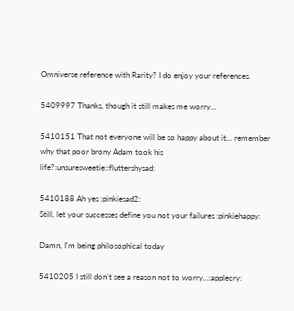Omniverse reference with Rarity? I do enjoy your references.

5409997 Thanks, though it still makes me worry...

5410151 That not everyone will be so happy about it... remember why that poor brony Adam took his life?:unsuresweetie::fluttershysad:

5410188 Ah yes :pinkiesad2:
Still, let your successes define you not your failures :pinkiehappy:

Damn, I'm being philosophical today

5410205 I still don't see a reason not to worry...:applecry: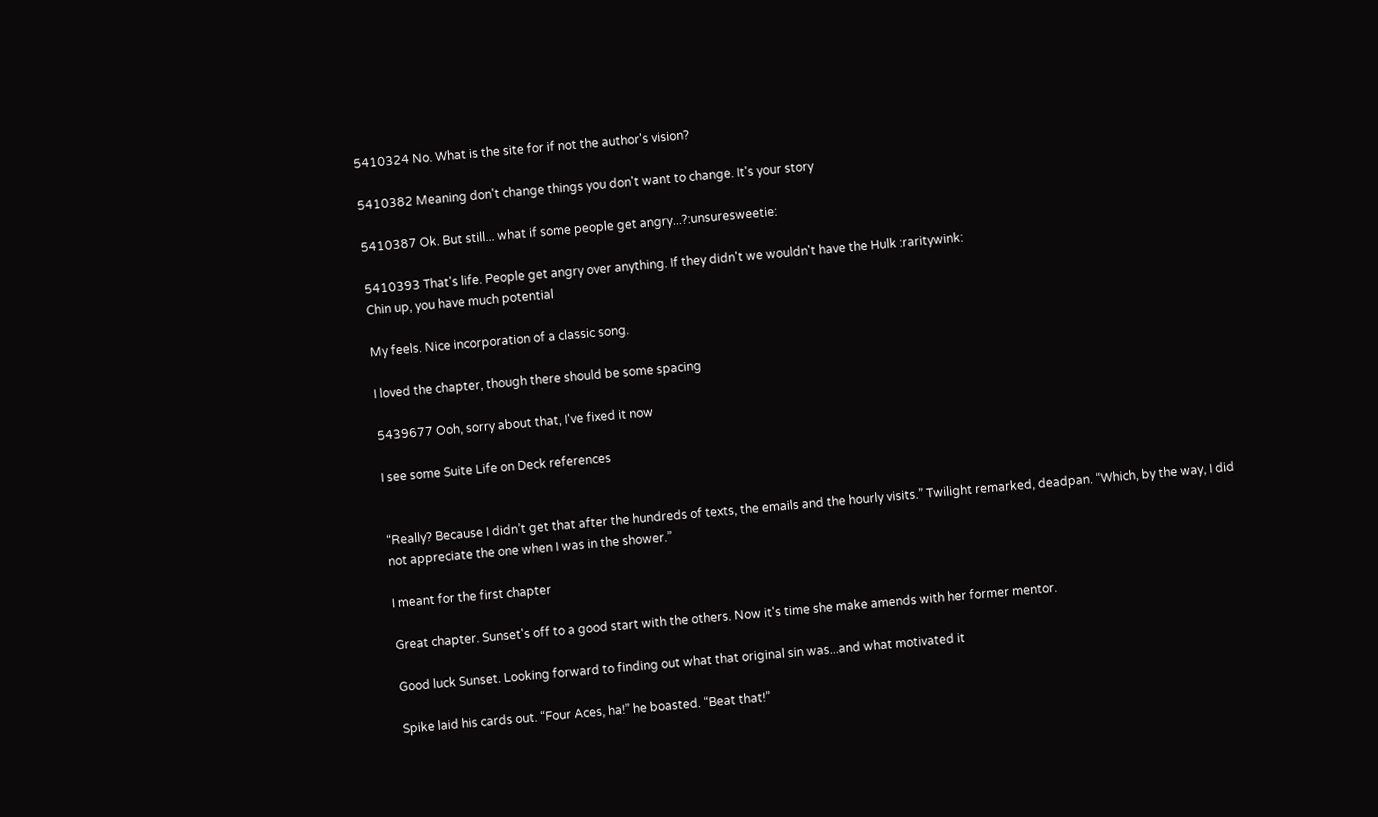5410324 No. What is the site for if not the author's vision?

5410382 Meaning don't change things you don't want to change. It's your story

5410387 Ok. But still... what if some people get angry...?:unsuresweetie:

5410393 That's life. People get angry over anything. If they didn't we wouldn't have the Hulk :raritywink:
Chin up, you have much potential

My feels. Nice incorporation of a classic song.

I loved the chapter, though there should be some spacing

5439677 Ooh, sorry about that, I've fixed it now

I see some Suite Life on Deck references


“Really? Because I didn’t get that after the hundreds of texts, the emails and the hourly visits.” Twilight remarked, deadpan. “Which, by the way, I did not appreciate the one when I was in the shower.”

I meant for the first chapter

Great chapter. Sunset's off to a good start with the others. Now it's time she make amends with her former mentor.

Good luck Sunset. Looking forward to finding out what that original sin was...and what motivated it

Spike laid his cards out. “Four Aces, ha!” he boasted. “Beat that!”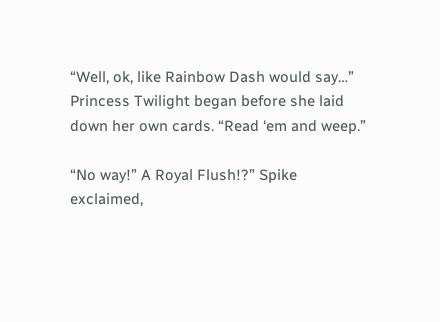“Well, ok, like Rainbow Dash would say…” Princess Twilight began before she laid down her own cards. “Read ‘em and weep.”

“No way!” A Royal Flush!?” Spike exclaimed,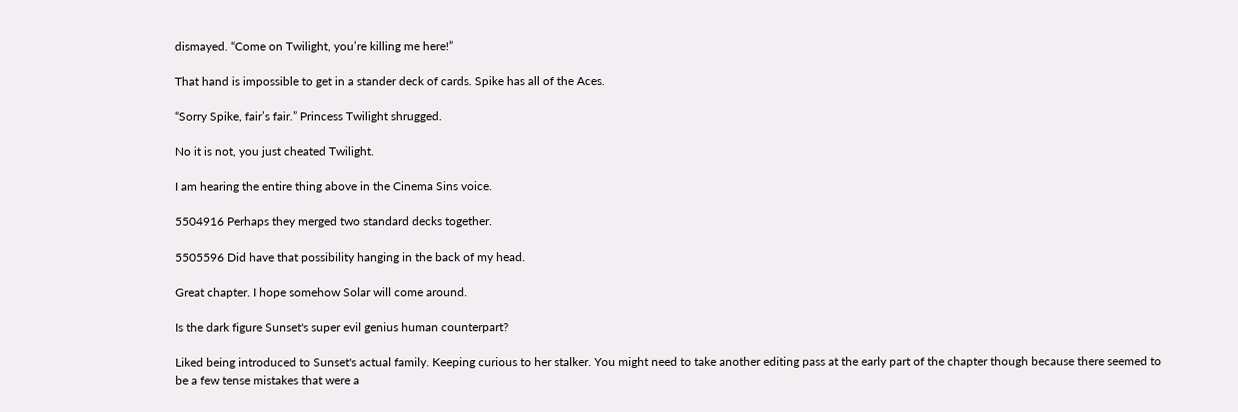dismayed. “Come on Twilight, you’re killing me here!”

That hand is impossible to get in a stander deck of cards. Spike has all of the Aces.

“Sorry Spike, fair’s fair.” Princess Twilight shrugged.

No it is not, you just cheated Twilight.

I am hearing the entire thing above in the Cinema Sins voice.

5504916 Perhaps they merged two standard decks together.

5505596 Did have that possibility hanging in the back of my head.

Great chapter. I hope somehow Solar will come around.

Is the dark figure Sunset's super evil genius human counterpart?

Liked being introduced to Sunset's actual family. Keeping curious to her stalker. You might need to take another editing pass at the early part of the chapter though because there seemed to be a few tense mistakes that were a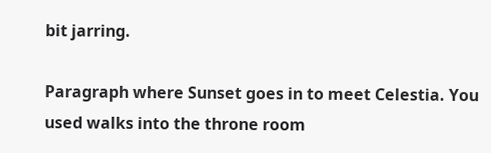bit jarring.

Paragraph where Sunset goes in to meet Celestia. You used walks into the throne room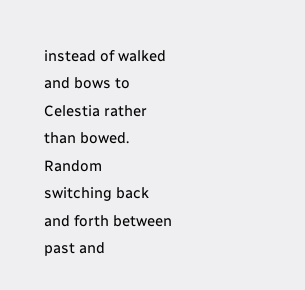instead of walked and bows to Celestia rather than bowed. Random switching back and forth between past and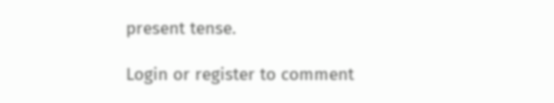present tense.

Login or register to comment